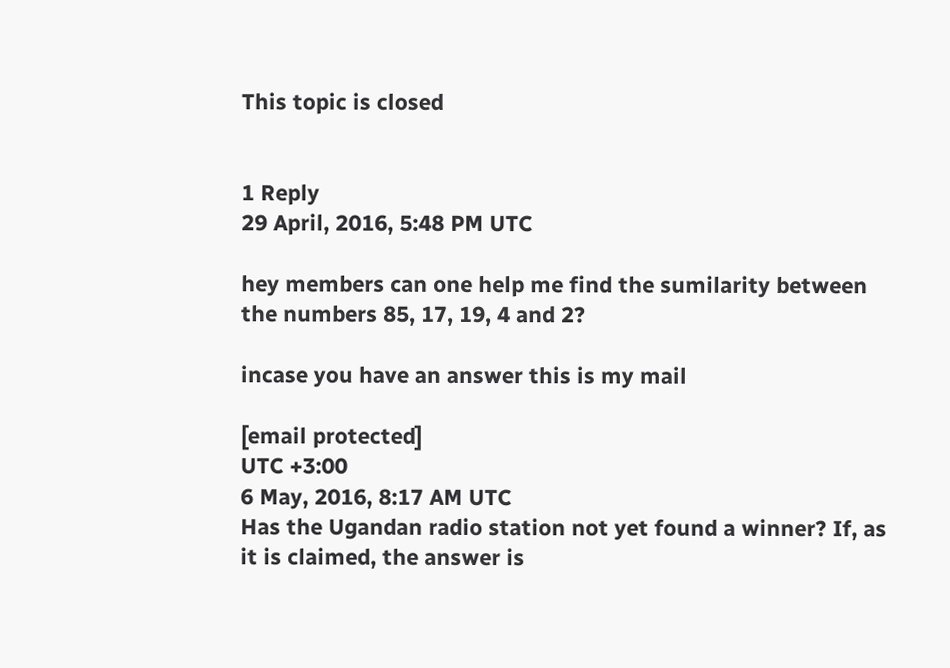This topic is closed


1 Reply
29 April, 2016, 5:48 PM UTC

hey members can one help me find the sumilarity between the numbers 85, 17, 19, 4 and 2?

incase you have an answer this is my mail

[email protected]
UTC +3:00
6 May, 2016, 8:17 AM UTC
Has the Ugandan radio station not yet found a winner? If, as it is claimed, the answer is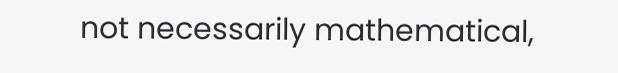not necessarily mathematical,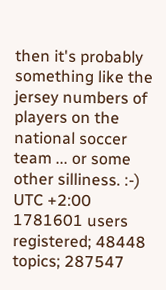then it's probably something like the jersey numbers of players on the national soccer team ... or some other silliness. :-)
UTC +2:00
1781601 users registered; 48448 topics; 287547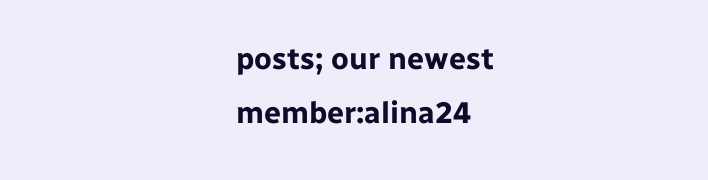posts; our newest member:alina24